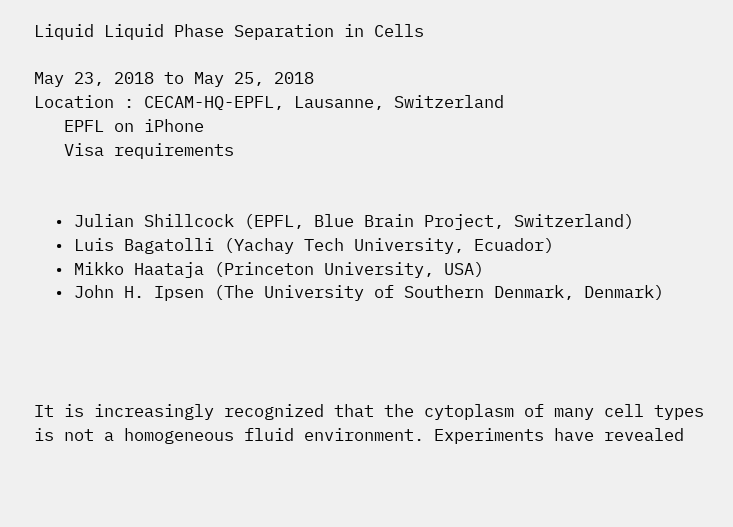Liquid Liquid Phase Separation in Cells

May 23, 2018 to May 25, 2018
Location : CECAM-HQ-EPFL, Lausanne, Switzerland
   EPFL on iPhone
   Visa requirements


  • Julian Shillcock (EPFL, Blue Brain Project, Switzerland)
  • Luis Bagatolli (Yachay Tech University, Ecuador)
  • Mikko Haataja (Princeton University, USA)
  • John H. Ipsen (The University of Southern Denmark, Denmark)




It is increasingly recognized that the cytoplasm of many cell types is not a homogeneous fluid environment. Experiments have revealed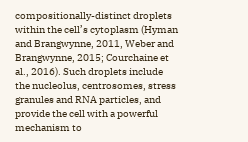compositionally-distinct droplets within the cell’s cytoplasm (Hyman and Brangwynne, 2011, Weber and Brangwynne, 2015; Courchaine et al., 2016). Such droplets include the nucleolus, centrosomes, stress granules and RNA particles, and provide the cell with a powerful mechanism to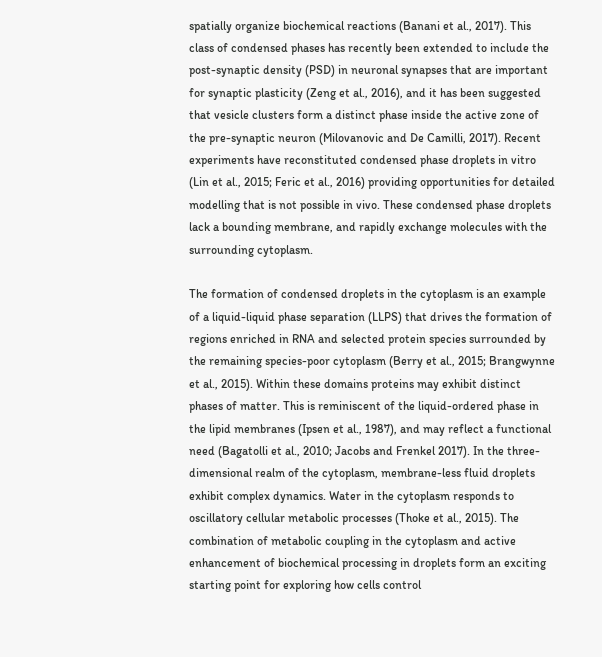spatially organize biochemical reactions (Banani et al., 2017). This class of condensed phases has recently been extended to include the post-synaptic density (PSD) in neuronal synapses that are important for synaptic plasticity (Zeng et al., 2016), and it has been suggested that vesicle clusters form a distinct phase inside the active zone of the pre-synaptic neuron (Milovanovic and De Camilli, 2017). Recent experiments have reconstituted condensed phase droplets in vitro (Lin et al., 2015; Feric et al., 2016) providing opportunities for detailed modelling that is not possible in vivo. These condensed phase droplets lack a bounding membrane, and rapidly exchange molecules with the surrounding cytoplasm.

The formation of condensed droplets in the cytoplasm is an example of a liquid-liquid phase separation (LLPS) that drives the formation of regions enriched in RNA and selected protein species surrounded by the remaining species-poor cytoplasm (Berry et al., 2015; Brangwynne et al., 2015). Within these domains proteins may exhibit distinct phases of matter. This is reminiscent of the liquid-ordered phase in the lipid membranes (Ipsen et al., 1987), and may reflect a functional need (Bagatolli et al., 2010; Jacobs and Frenkel 2017). In the three-dimensional realm of the cytoplasm, membrane-less fluid droplets exhibit complex dynamics. Water in the cytoplasm responds to oscillatory cellular metabolic processes (Thoke et al., 2015). The combination of metabolic coupling in the cytoplasm and active enhancement of biochemical processing in droplets form an exciting starting point for exploring how cells control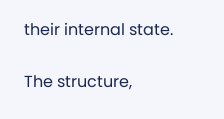their internal state.

The structure,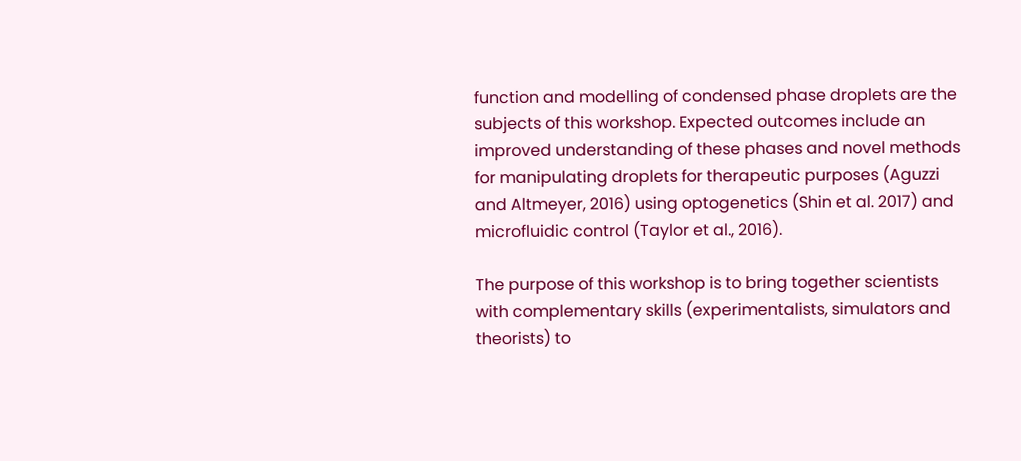function and modelling of condensed phase droplets are the subjects of this workshop. Expected outcomes include an improved understanding of these phases and novel methods for manipulating droplets for therapeutic purposes (Aguzzi and Altmeyer, 2016) using optogenetics (Shin et al. 2017) and microfluidic control (Taylor et al., 2016).

The purpose of this workshop is to bring together scientists with complementary skills (experimentalists, simulators and theorists) to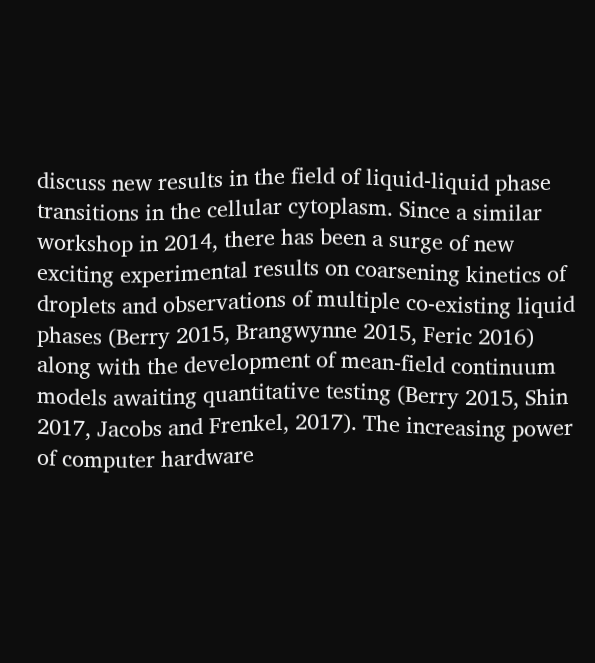discuss new results in the field of liquid-liquid phase transitions in the cellular cytoplasm. Since a similar workshop in 2014, there has been a surge of new exciting experimental results on coarsening kinetics of droplets and observations of multiple co-existing liquid phases (Berry 2015, Brangwynne 2015, Feric 2016) along with the development of mean-field continuum models awaiting quantitative testing (Berry 2015, Shin 2017, Jacobs and Frenkel, 2017). The increasing power of computer hardware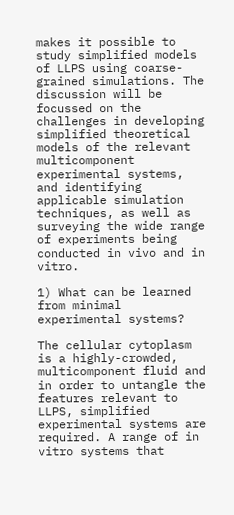makes it possible to study simplified models of LLPS using coarse-grained simulations. The discussion will be focussed on the challenges in developing simplified theoretical models of the relevant multicomponent experimental systems, and identifying applicable simulation techniques, as well as surveying the wide range of experiments being conducted in vivo and in vitro.

1) What can be learned from minimal experimental systems?

The cellular cytoplasm is a highly-crowded, multicomponent fluid and in order to untangle the features relevant to LLPS, simplified experimental systems are required. A range of in vitro systems that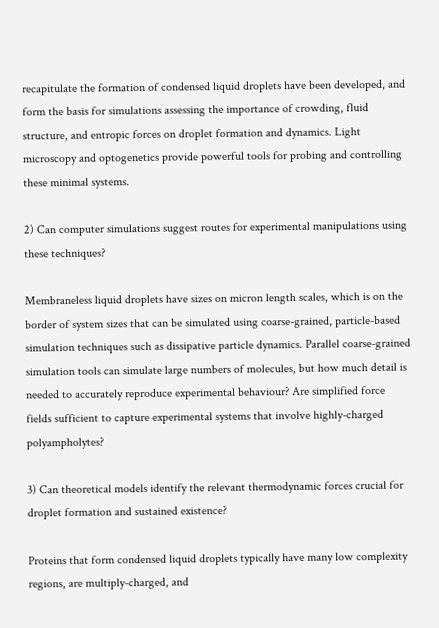recapitulate the formation of condensed liquid droplets have been developed, and form the basis for simulations assessing the importance of crowding, fluid structure, and entropic forces on droplet formation and dynamics. Light microscopy and optogenetics provide powerful tools for probing and controlling these minimal systems.

2) Can computer simulations suggest routes for experimental manipulations using these techniques?

Membraneless liquid droplets have sizes on micron length scales, which is on the border of system sizes that can be simulated using coarse-grained, particle-based simulation techniques such as dissipative particle dynamics. Parallel coarse-grained simulation tools can simulate large numbers of molecules, but how much detail is needed to accurately reproduce experimental behaviour? Are simplified force fields sufficient to capture experimental systems that involve highly-charged polyampholytes?

3) Can theoretical models identify the relevant thermodynamic forces crucial for droplet formation and sustained existence?

Proteins that form condensed liquid droplets typically have many low complexity regions, are multiply-charged, and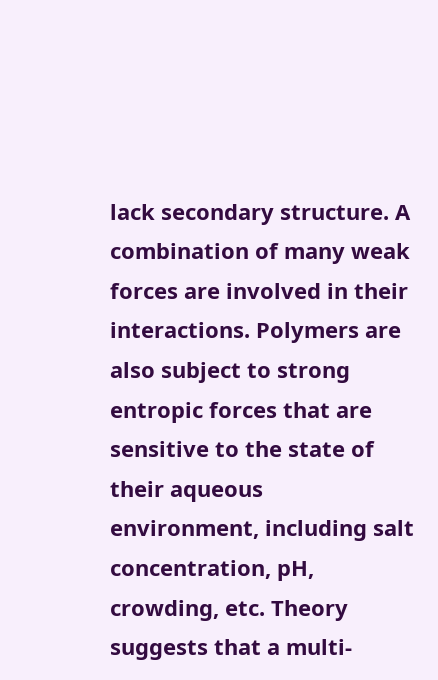lack secondary structure. A combination of many weak forces are involved in their interactions. Polymers are also subject to strong entropic forces that are sensitive to the state of their aqueous environment, including salt concentration, pH, crowding, etc. Theory suggests that a multi-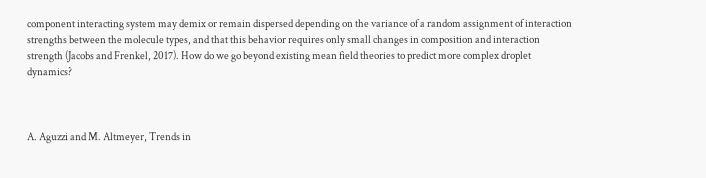component interacting system may demix or remain dispersed depending on the variance of a random assignment of interaction strengths between the molecule types, and that this behavior requires only small changes in composition and interaction strength (Jacobs and Frenkel, 2017). How do we go beyond existing mean field theories to predict more complex droplet dynamics?



A. Aguzzi and M. Altmeyer, Trends in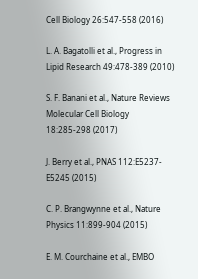Cell Biology 26:547-558 (2016)

L. A. Bagatolli et al., Progress in Lipid Research 49:478-389 (2010)

S. F. Banani et al., Nature Reviews Molecular Cell Biology 18:285-298 (2017)

J. Berry et al., PNAS 112:E5237-E5245 (2015)

C. P. Brangwynne et al., Nature Physics 11:899-904 (2015)

E. M. Courchaine et al., EMBO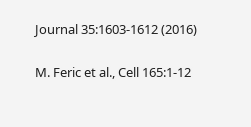Journal 35:1603-1612 (2016)

M. Feric et al., Cell 165:1-12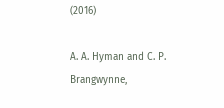(2016)

A. A. Hyman and C. P. Brangwynne,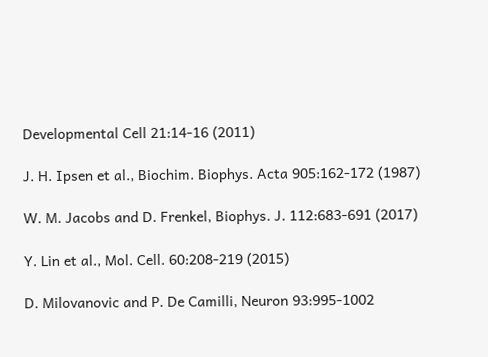Developmental Cell 21:14-16 (2011)

J. H. Ipsen et al., Biochim. Biophys. Acta 905:162-172 (1987)

W. M. Jacobs and D. Frenkel, Biophys. J. 112:683-691 (2017)

Y. Lin et al., Mol. Cell. 60:208-219 (2015)

D. Milovanovic and P. De Camilli, Neuron 93:995-1002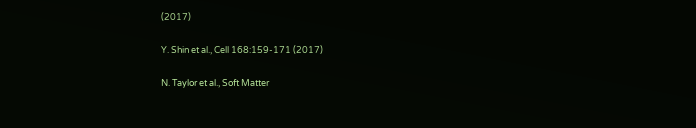(2017)

Y. Shin et al., Cell 168:159-171 (2017)

N. Taylor et al., Soft Matter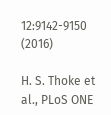12:9142-9150 (2016)

H. S. Thoke et al., PLoS ONE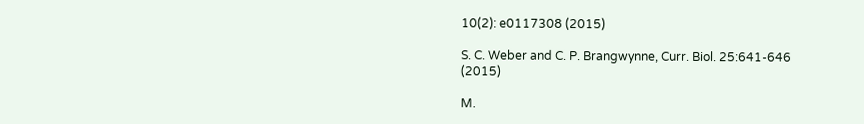10(2): e0117308 (2015)

S. C. Weber and C. P. Brangwynne, Curr. Biol. 25:641-646 (2015)

M.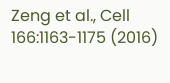Zeng et al., Cell 166:1163-1175 (2016)